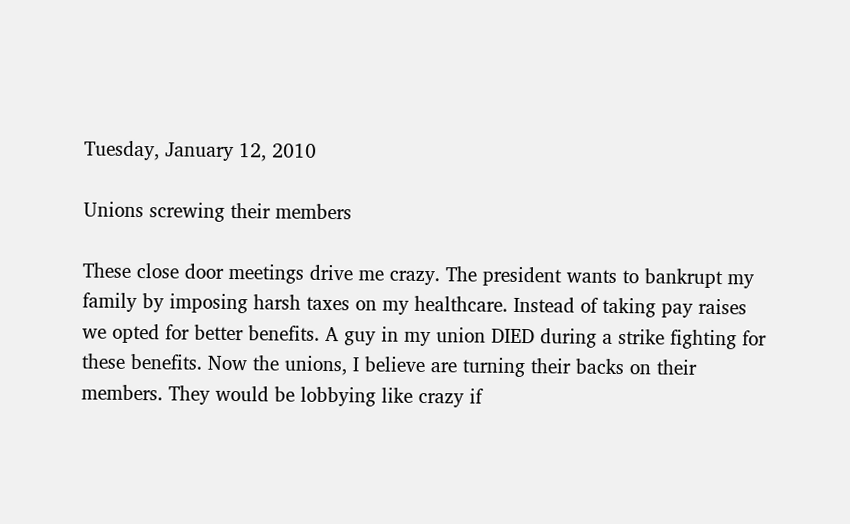Tuesday, January 12, 2010

Unions screwing their members

These close door meetings drive me crazy. The president wants to bankrupt my family by imposing harsh taxes on my healthcare. Instead of taking pay raises we opted for better benefits. A guy in my union DIED during a strike fighting for these benefits. Now the unions, I believe are turning their backs on their members. They would be lobbying like crazy if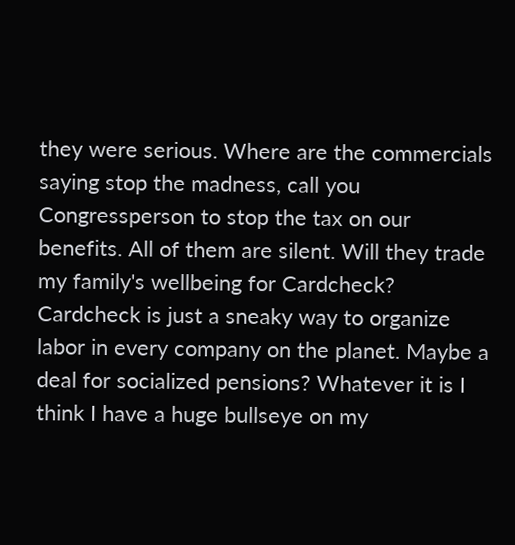they were serious. Where are the commercials saying stop the madness, call you Congressperson to stop the tax on our benefits. All of them are silent. Will they trade my family's wellbeing for Cardcheck? Cardcheck is just a sneaky way to organize labor in every company on the planet. Maybe a deal for socialized pensions? Whatever it is I think I have a huge bullseye on my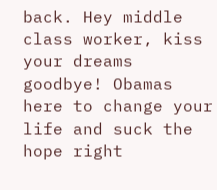back. Hey middle class worker, kiss your dreams goodbye! Obamas here to change your life and suck the hope right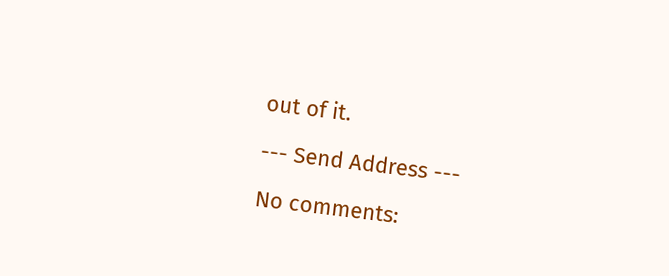out of it.

--- Send Address ---

No comments: